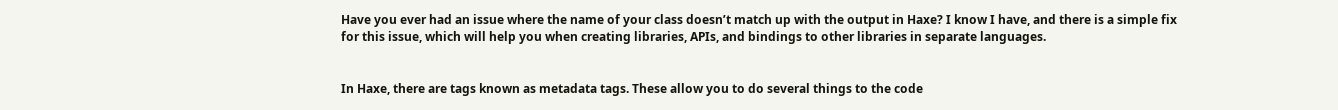Have you ever had an issue where the name of your class doesn’t match up with the output in Haxe? I know I have, and there is a simple fix for this issue, which will help you when creating libraries, APIs, and bindings to other libraries in separate languages.


In Haxe, there are tags known as metadata tags. These allow you to do several things to the code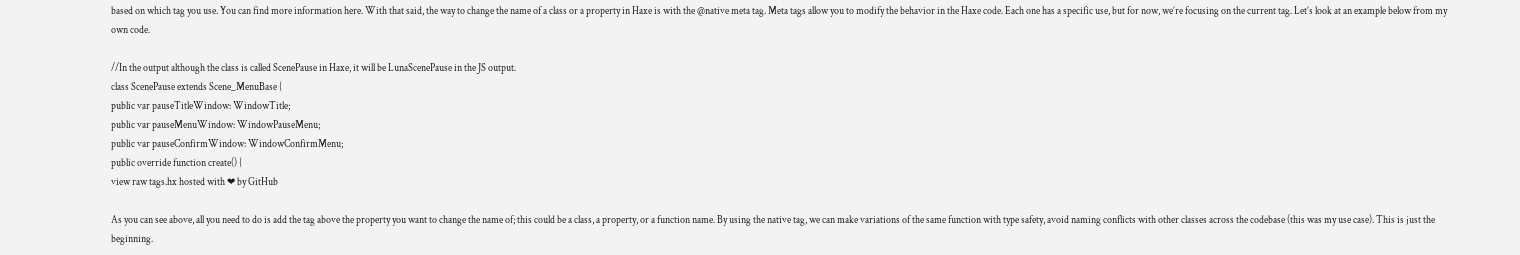based on which tag you use. You can find more information here. With that said, the way to change the name of a class or a property in Haxe is with the @native meta tag. Meta tags allow you to modify the behavior in the Haxe code. Each one has a specific use, but for now, we’re focusing on the current tag. Let’s look at an example below from my own code.

//In the output although the class is called ScenePause in Haxe, it will be LunaScenePause in the JS output.
class ScenePause extends Scene_MenuBase {
public var pauseTitleWindow: WindowTitle;
public var pauseMenuWindow: WindowPauseMenu;
public var pauseConfirmWindow: WindowConfirmMenu;
public override function create() {
view raw tags.hx hosted with ❤ by GitHub

As you can see above, all you need to do is add the tag above the property you want to change the name of; this could be a class, a property, or a function name. By using the native tag, we can make variations of the same function with type safety, avoid naming conflicts with other classes across the codebase (this was my use case). This is just the beginning.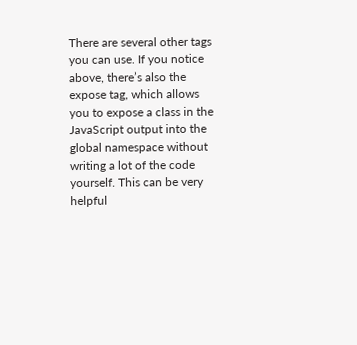There are several other tags you can use. If you notice above, there’s also the expose tag, which allows you to expose a class in the JavaScript output into the global namespace without writing a lot of the code yourself. This can be very helpful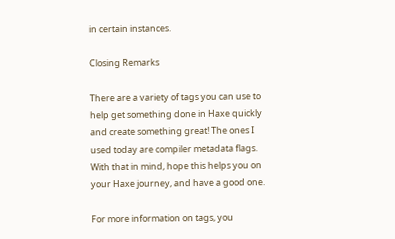in certain instances.

Closing Remarks

There are a variety of tags you can use to help get something done in Haxe quickly and create something great! The ones I used today are compiler metadata flags. With that in mind, hope this helps you on your Haxe journey, and have a good one.

For more information on tags, you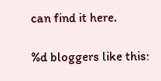can find it here.

%d bloggers like this: